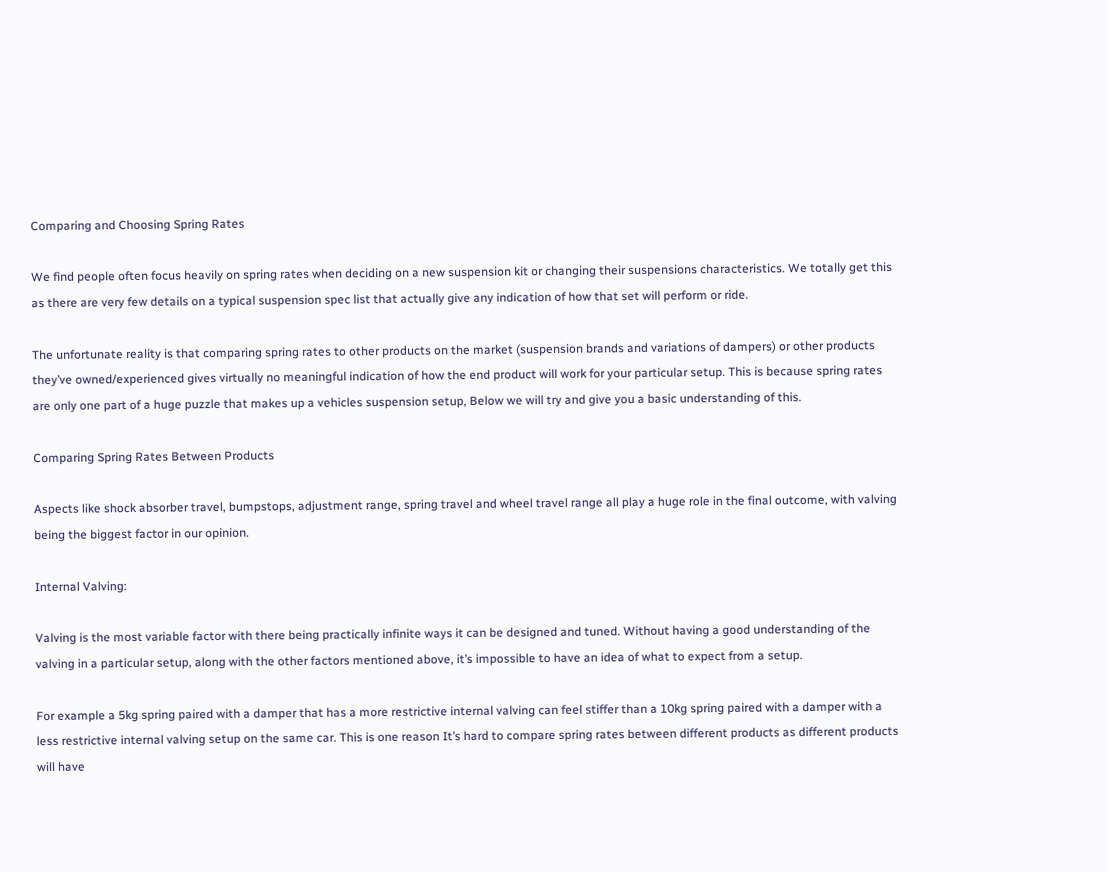Comparing and Choosing Spring Rates

We find people often focus heavily on spring rates when deciding on a new suspension kit or changing their suspensions characteristics. We totally get this as there are very few details on a typical suspension spec list that actually give any indication of how that set will perform or ride.

The unfortunate reality is that comparing spring rates to other products on the market (suspension brands and variations of dampers) or other products they’ve owned/experienced gives virtually no meaningful indication of how the end product will work for your particular setup. This is because spring rates are only one part of a huge puzzle that makes up a vehicles suspension setup, Below we will try and give you a basic understanding of this.

Comparing Spring Rates Between Products

Aspects like shock absorber travel, bumpstops, adjustment range, spring travel and wheel travel range all play a huge role in the final outcome, with valving being the biggest factor in our opinion.

Internal Valving:

Valving is the most variable factor with there being practically infinite ways it can be designed and tuned. Without having a good understanding of the valving in a particular setup, along with the other factors mentioned above, it’s impossible to have an idea of what to expect from a setup.

For example a 5kg spring paired with a damper that has a more restrictive internal valving can feel stiffer than a 10kg spring paired with a damper with a less restrictive internal valving setup on the same car. This is one reason It’s hard to compare spring rates between different products as different products will have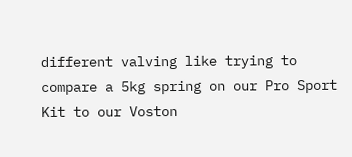different valving like trying to compare a 5kg spring on our Pro Sport Kit to our Voston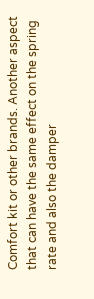Comfort kit or other brands. Another aspect that can have the same effect on the spring rate and also the damper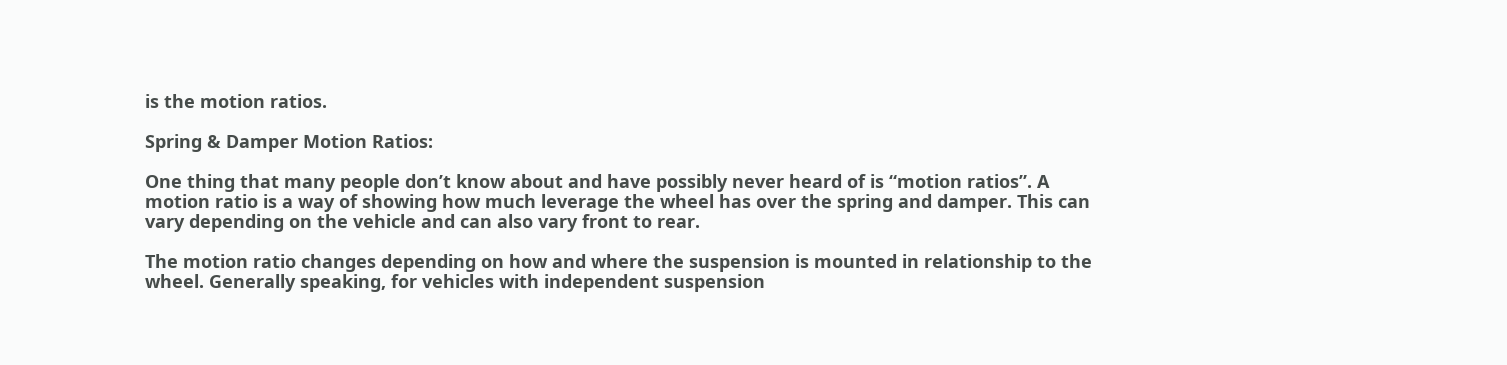is the motion ratios.

Spring & Damper Motion Ratios:

One thing that many people don’t know about and have possibly never heard of is “motion ratios”. A motion ratio is a way of showing how much leverage the wheel has over the spring and damper. This can vary depending on the vehicle and can also vary front to rear.

The motion ratio changes depending on how and where the suspension is mounted in relationship to the wheel. Generally speaking, for vehicles with independent suspension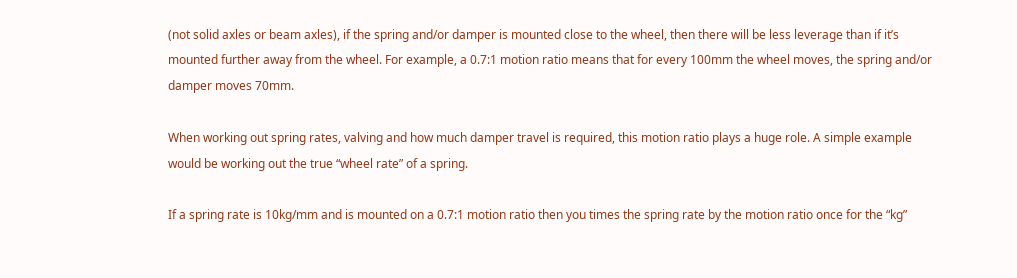(not solid axles or beam axles), if the spring and/or damper is mounted close to the wheel, then there will be less leverage than if it’s mounted further away from the wheel. For example, a 0.7:1 motion ratio means that for every 100mm the wheel moves, the spring and/or damper moves 70mm.

When working out spring rates, valving and how much damper travel is required, this motion ratio plays a huge role. A simple example would be working out the true “wheel rate” of a spring.

If a spring rate is 10kg/mm and is mounted on a 0.7:1 motion ratio then you times the spring rate by the motion ratio once for the “kg”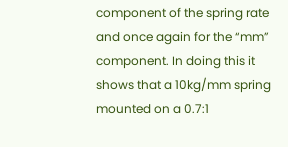component of the spring rate and once again for the “mm” component. In doing this it shows that a 10kg/mm spring mounted on a 0.7:1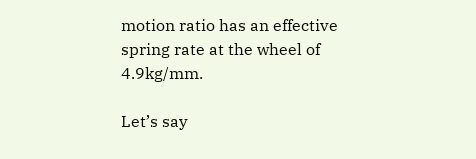motion ratio has an effective spring rate at the wheel of 4.9kg/mm.

Let’s say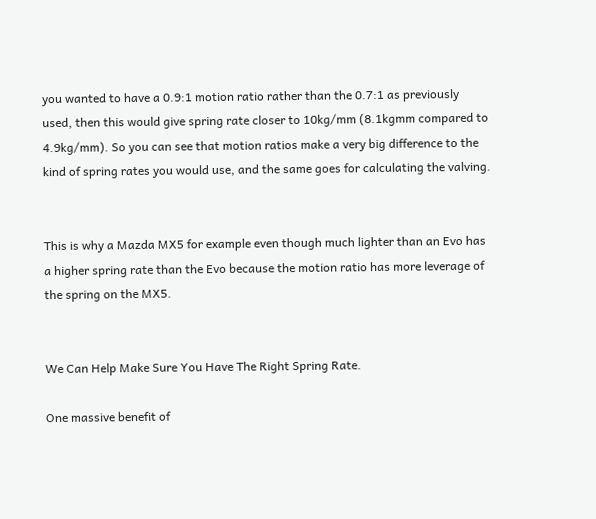you wanted to have a 0.9:1 motion ratio rather than the 0.7:1 as previously used, then this would give spring rate closer to 10kg/mm (8.1kgmm compared to 4.9kg/mm). So you can see that motion ratios make a very big difference to the kind of spring rates you would use, and the same goes for calculating the valving.


This is why a Mazda MX5 for example even though much lighter than an Evo has a higher spring rate than the Evo because the motion ratio has more leverage of the spring on the MX5.


We Can Help Make Sure You Have The Right Spring Rate.

One massive benefit of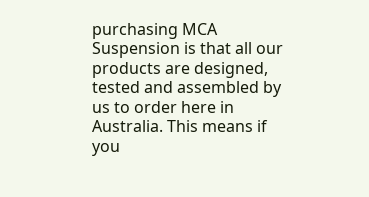purchasing MCA Suspension is that all our products are designed, tested and assembled by us to order here in Australia. This means if you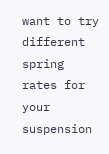want to try different spring rates for your suspension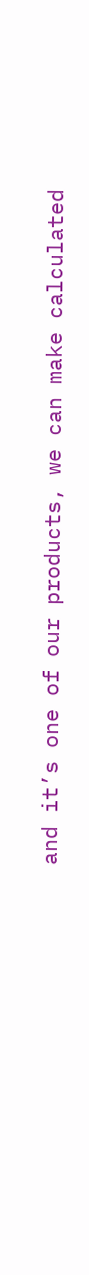and it’s one of our products, we can make calculated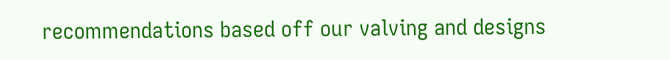recommendations based off our valving and designs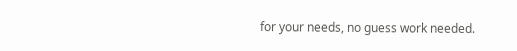for your needs, no guess work needed.